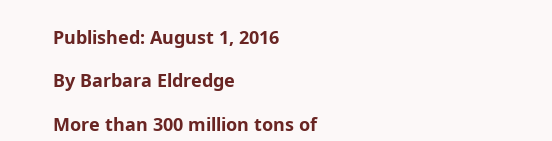Published: August 1, 2016

By Barbara Eldredge

More than 300 million tons of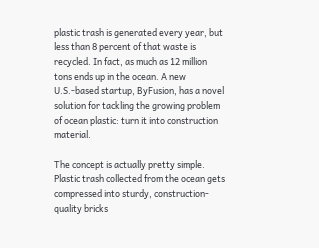plastic trash is generated every year, but less than 8 percent of that waste is recycled. In fact, as much as 12 million tons ends up in the ocean. A new U.S.-based startup, ByFusion, has a novel solution for tackling the growing problem of ocean plastic: turn it into construction material.

The concept is actually pretty simple. Plastic trash collected from the ocean gets compressed into sturdy, construction-quality bricks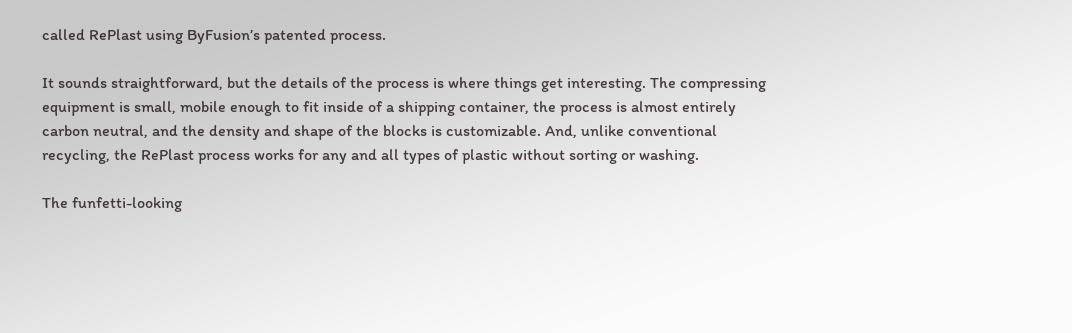called RePlast using ByFusion’s patented process.

It sounds straightforward, but the details of the process is where things get interesting. The compressing equipment is small, mobile enough to fit inside of a shipping container, the process is almost entirely carbon neutral, and the density and shape of the blocks is customizable. And, unlike conventional recycling, the RePlast process works for any and all types of plastic without sorting or washing.

The funfetti-looking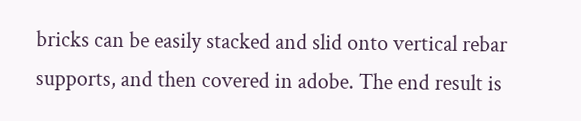bricks can be easily stacked and slid onto vertical rebar supports, and then covered in adobe. The end result is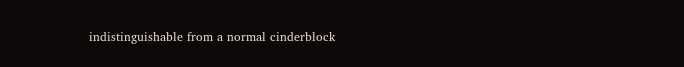indistinguishable from a normal cinderblock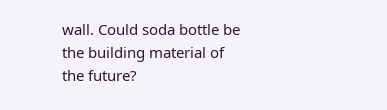wall. Could soda bottle be the building material of the future?